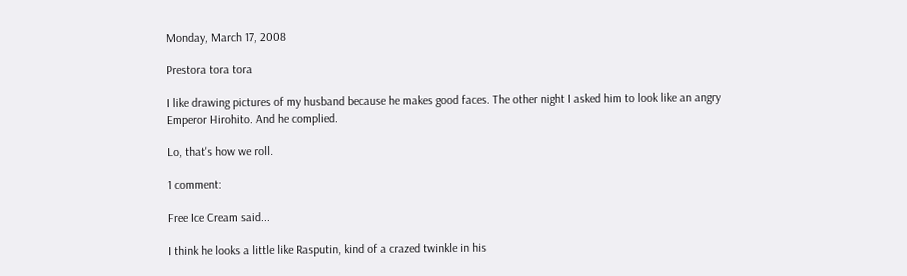Monday, March 17, 2008

Prestora tora tora

I like drawing pictures of my husband because he makes good faces. The other night I asked him to look like an angry Emperor Hirohito. And he complied.

Lo, that's how we roll.

1 comment:

Free Ice Cream said...

I think he looks a little like Rasputin, kind of a crazed twinkle in his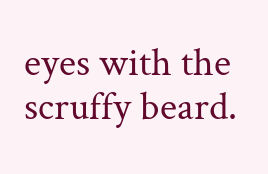eyes with the scruffy beard.